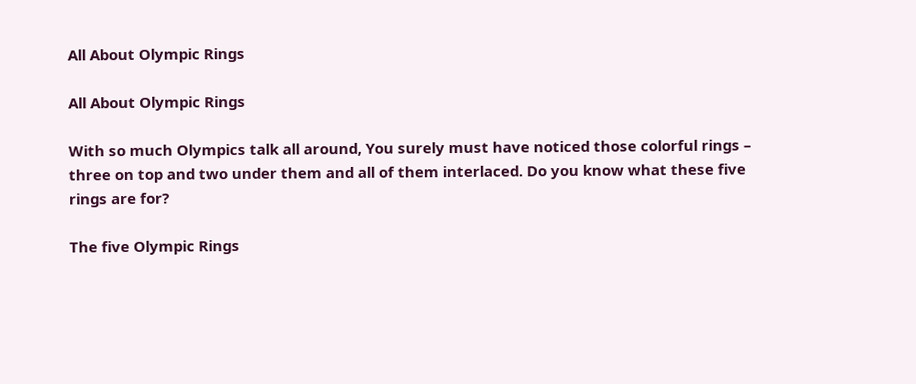All About Olympic Rings

All About Olympic Rings

With so much Olympics talk all around, You surely must have noticed those colorful rings – three on top and two under them and all of them interlaced. Do you know what these five rings are for?

The five Olympic Rings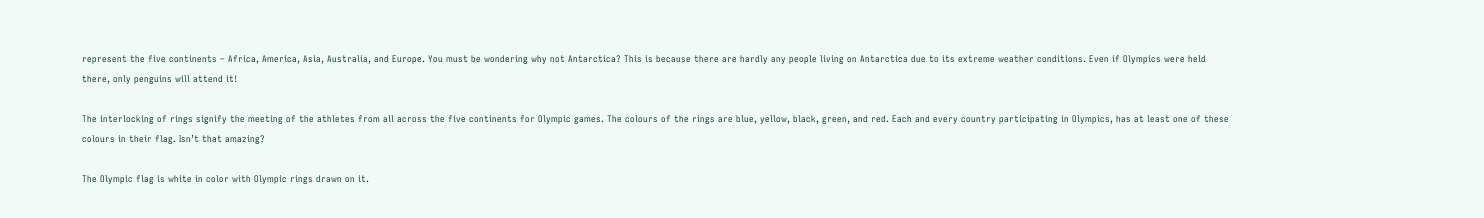represent the five continents – Africa, America, Asia, Australia, and Europe. You must be wondering why not Antarctica? This is because there are hardly any people living on Antarctica due to its extreme weather conditions. Even if Olympics were held there, only penguins will attend it!

The interlocking of rings signify the meeting of the athletes from all across the five continents for Olympic games. The colours of the rings are blue, yellow, black, green, and red. Each and every country participating in Olympics, has at least one of these colours in their flag. Isn’t that amazing?

The Olympic flag is white in color with Olympic rings drawn on it.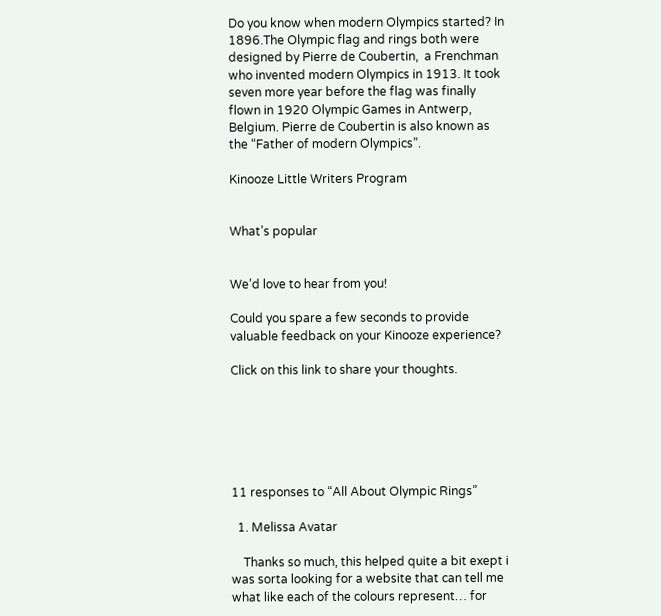Do you know when modern Olympics started? In 1896.The Olympic flag and rings both were designed by Pierre de Coubertin,  a Frenchman who invented modern Olympics in 1913. It took seven more year before the flag was finally flown in 1920 Olympic Games in Antwerp, Belgium. Pierre de Coubertin is also known as the “Father of modern Olympics”.

Kinooze Little Writers Program


What’s popular


We’d love to hear from you!

Could you spare a few seconds to provide valuable feedback on your Kinooze experience?

Click on this link to share your thoughts.






11 responses to “All About Olympic Rings”

  1. Melissa Avatar

    Thanks so much, this helped quite a bit exept i was sorta looking for a website that can tell me what like each of the colours represent… for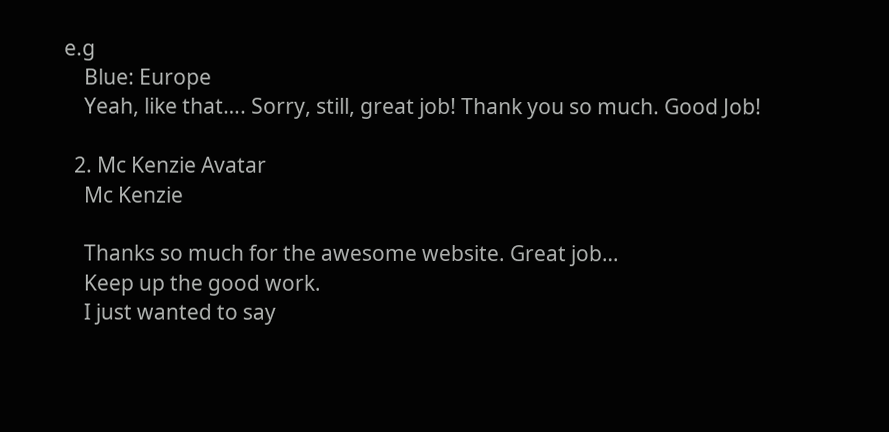e.g
    Blue: Europe
    Yeah, like that…. Sorry, still, great job! Thank you so much. Good Job!

  2. Mc Kenzie Avatar
    Mc Kenzie

    Thanks so much for the awesome website. Great job…
    Keep up the good work.
    I just wanted to say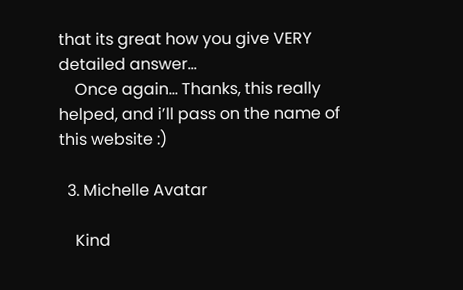that its great how you give VERY detailed answer…
    Once again… Thanks, this really helped, and i’ll pass on the name of this website :)

  3. Michelle Avatar

    Kind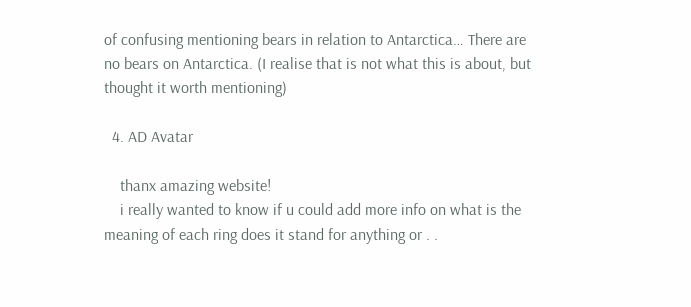of confusing mentioning bears in relation to Antarctica… There are no bears on Antarctica. (I realise that is not what this is about, but thought it worth mentioning)

  4. AD Avatar

    thanx amazing website!
    i really wanted to know if u could add more info on what is the meaning of each ring does it stand for anything or . .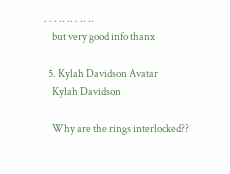. . . .. .. . .. ..
    but very good info thanx

  5. Kylah Davidson Avatar
    Kylah Davidson

    Why are the rings interlocked??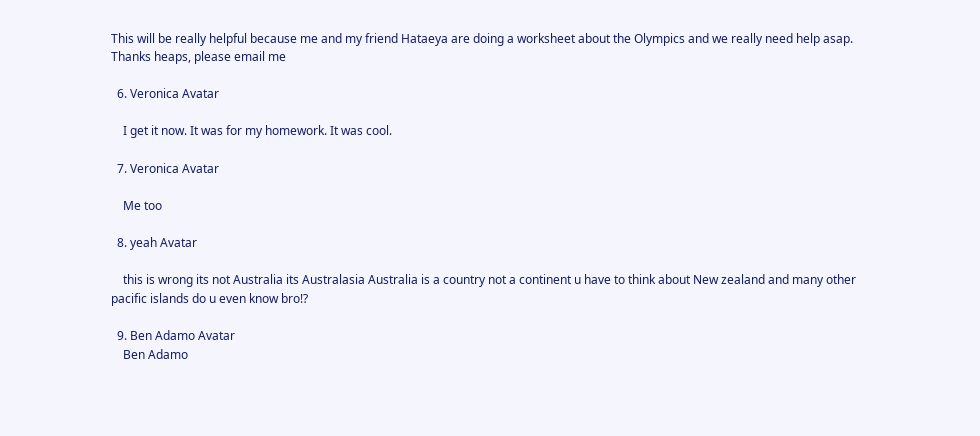This will be really helpful because me and my friend Hataeya are doing a worksheet about the Olympics and we really need help asap. Thanks heaps, please email me

  6. Veronica Avatar

    I get it now. It was for my homework. It was cool.

  7. Veronica Avatar

    Me too

  8. yeah Avatar

    this is wrong its not Australia its Australasia Australia is a country not a continent u have to think about New zealand and many other pacific islands do u even know bro!?

  9. Ben Adamo Avatar
    Ben Adamo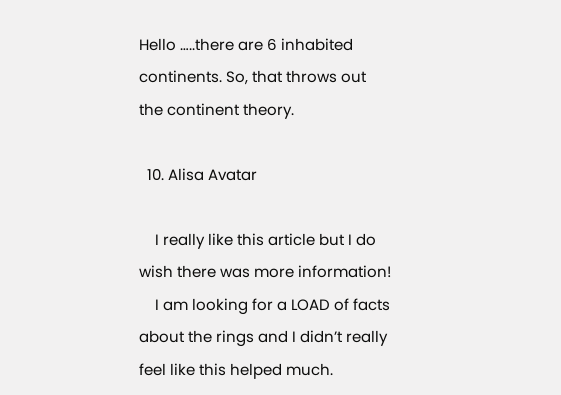Hello …..there are 6 inhabited continents. So, that throws out the continent theory.

  10. Alisa Avatar

    I really like this article but I do wish there was more information!
    I am looking for a LOAD of facts about the rings and I didn’t really feel like this helped much.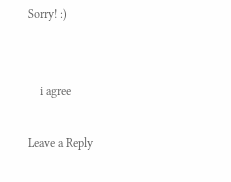Sorry! :)


    i agree

Leave a Reply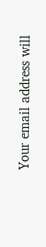Your email address will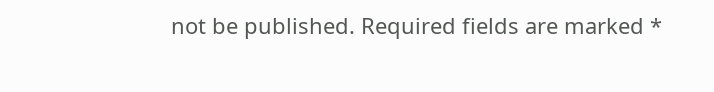not be published. Required fields are marked *